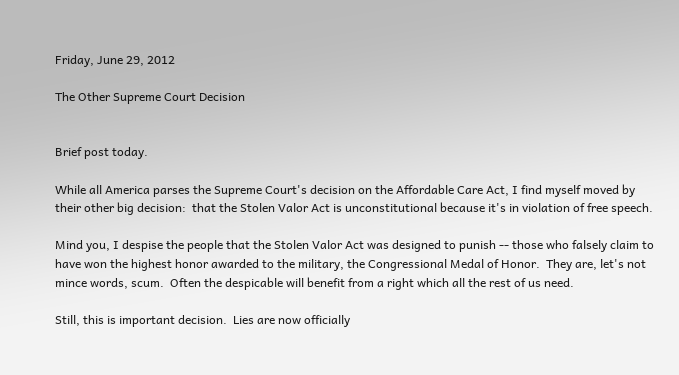Friday, June 29, 2012

The Other Supreme Court Decision


Brief post today.

While all America parses the Supreme Court's decision on the Affordable Care Act, I find myself moved by their other big decision:  that the Stolen Valor Act is unconstitutional because it's in violation of free speech.

Mind you, I despise the people that the Stolen Valor Act was designed to punish -- those who falsely claim to have won the highest honor awarded to the military, the Congressional Medal of Honor.  They are, let's not mince words, scum.  Often the despicable will benefit from a right which all the rest of us need.

Still, this is important decision.  Lies are now officially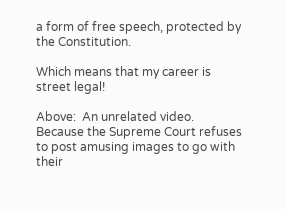a form of free speech, protected by the Constitution.

Which means that my career is street legal!

Above:  An unrelated video.  Because the Supreme Court refuses to post amusing images to go with their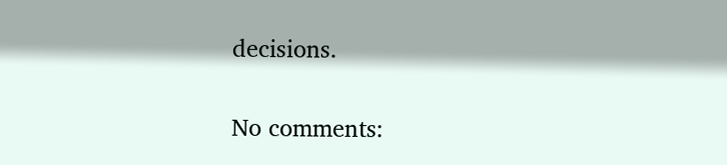decisions.


No comments: